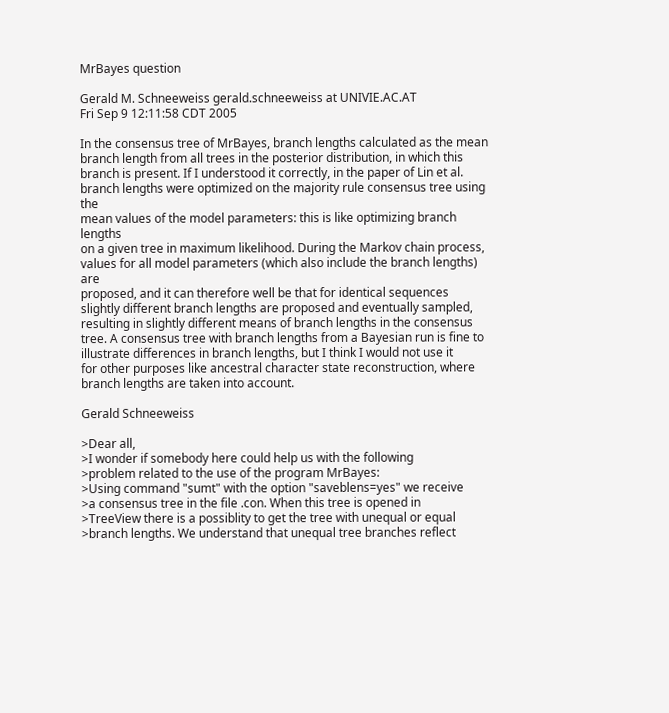MrBayes question

Gerald M. Schneeweiss gerald.schneeweiss at UNIVIE.AC.AT
Fri Sep 9 12:11:58 CDT 2005

In the consensus tree of MrBayes, branch lengths calculated as the mean
branch length from all trees in the posterior distribution, in which this
branch is present. If I understood it correctly, in the paper of Lin et al.
branch lengths were optimized on the majority rule consensus tree using the
mean values of the model parameters: this is like optimizing branch lengths
on a given tree in maximum likelihood. During the Markov chain process,
values for all model parameters (which also include the branch lengths) are
proposed, and it can therefore well be that for identical sequences
slightly different branch lengths are proposed and eventually sampled,
resulting in slightly different means of branch lengths in the consensus
tree. A consensus tree with branch lengths from a Bayesian run is fine to
illustrate differences in branch lengths, but I think I would not use it
for other purposes like ancestral character state reconstruction, where
branch lengths are taken into account.

Gerald Schneeweiss

>Dear all,
>I wonder if somebody here could help us with the following
>problem related to the use of the program MrBayes:
>Using command "sumt" with the option "saveblens=yes" we receive
>a consensus tree in the file .con. When this tree is opened in
>TreeView there is a possiblity to get the tree with unequal or equal
>branch lengths. We understand that unequal tree branches reflect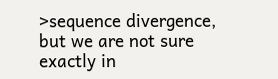>sequence divergence, but we are not sure exactly in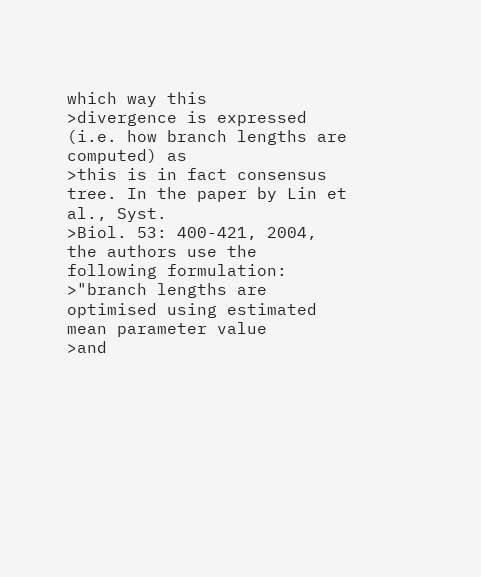which way this
>divergence is expressed (i.e. how branch lengths are computed) as
>this is in fact consensus tree. In the paper by Lin et al., Syst.
>Biol. 53: 400-421, 2004, the authors use the following formulation:
>"branch lengths are optimised using estimated mean parameter value
>and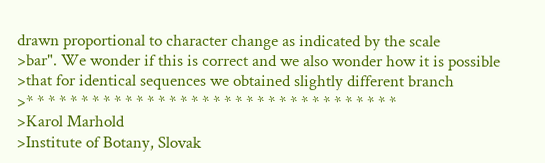drawn proportional to character change as indicated by the scale
>bar". We wonder if this is correct and we also wonder how it is possible
>that for identical sequences we obtained slightly different branch
>* * * * * * * * * * * * * * * * * * * * * * * * * * * * * * * * * *
>Karol Marhold
>Institute of Botany, Slovak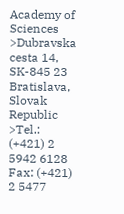Academy of Sciences
>Dubravska cesta 14, SK-845 23 Bratislava, Slovak Republic
>Tel.: (+421) 2 5942 6128  Fax: (+421) 2 5477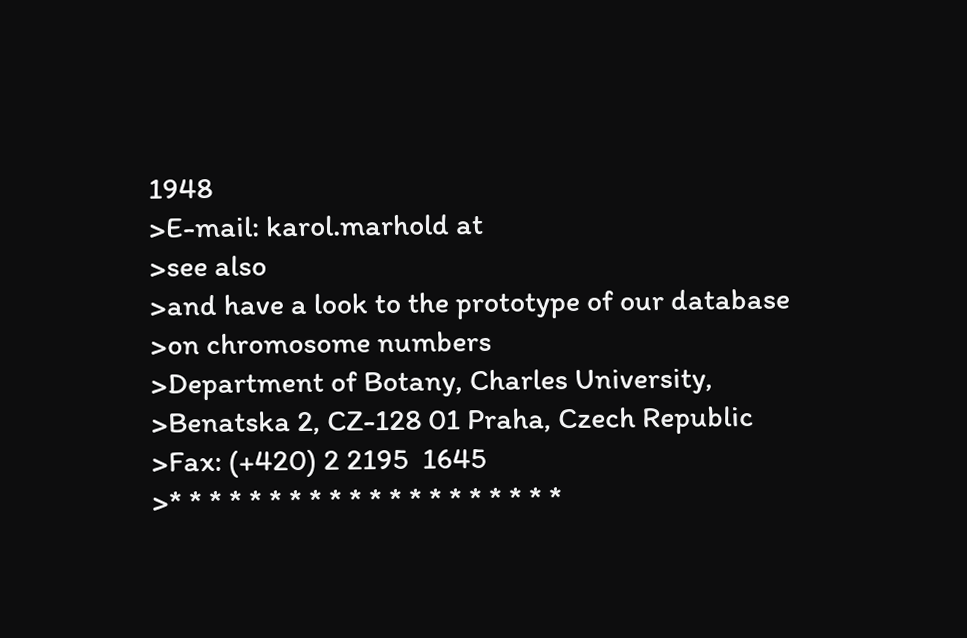1948
>E-mail: karol.marhold at
>see also
>and have a look to the prototype of our database
>on chromosome numbers
>Department of Botany, Charles University,
>Benatska 2, CZ-128 01 Praha, Czech Republic
>Fax: (+420) 2 2195  1645
>* * * * * * * * * * * * * * * * * * * *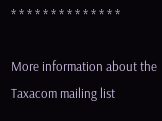* * * * * * * * * * * * * *

More information about the Taxacom mailing list